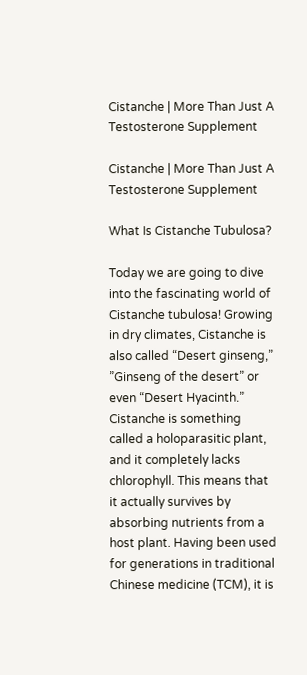Cistanche | More Than Just A Testosterone Supplement

Cistanche | More Than Just A Testosterone Supplement

What Is Cistanche Tubulosa?

Today we are going to dive into the fascinating world of Cistanche tubulosa! Growing in dry climates, Cistanche is also called “Desert ginseng,” ”Ginseng of the desert” or even “Desert Hyacinth.” Cistanche is something called a holoparasitic plant, and it completely lacks chlorophyll. This means that it actually survives by absorbing nutrients from a host plant. Having been used for generations in traditional Chinese medicine (TCM), it is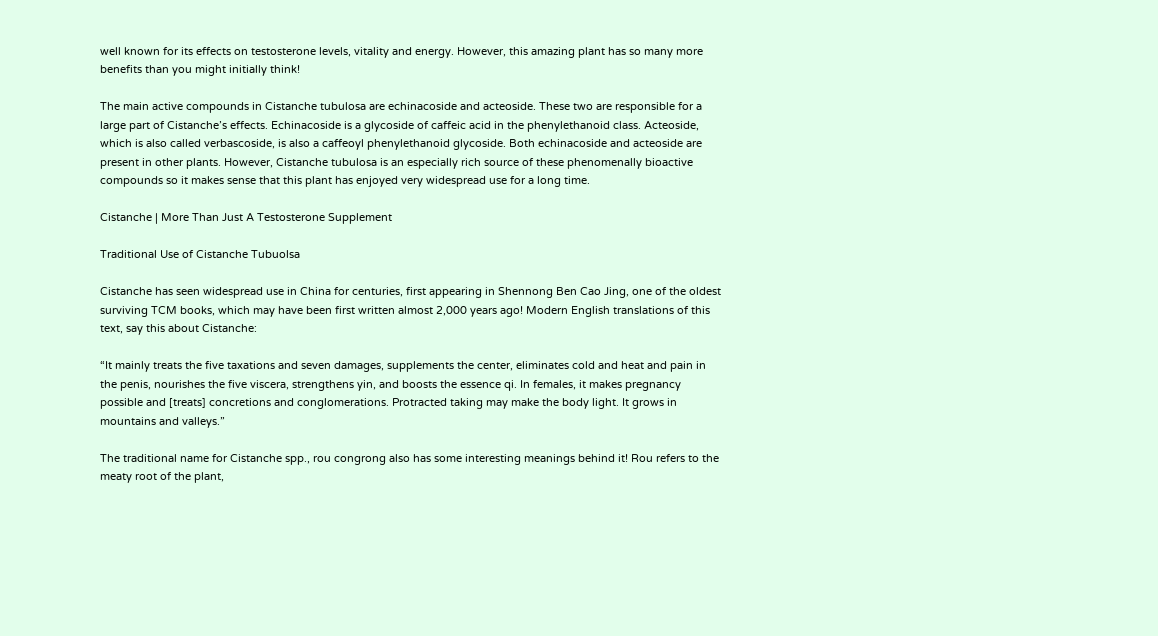well known for its effects on testosterone levels, vitality and energy. However, this amazing plant has so many more benefits than you might initially think!

The main active compounds in Cistanche tubulosa are echinacoside and acteoside. These two are responsible for a large part of Cistanche’s effects. Echinacoside is a glycoside of caffeic acid in the phenylethanoid class. Acteoside, which is also called verbascoside, is also a caffeoyl phenylethanoid glycoside. Both echinacoside and acteoside are present in other plants. However, Cistanche tubulosa is an especially rich source of these phenomenally bioactive compounds so it makes sense that this plant has enjoyed very widespread use for a long time.

Cistanche | More Than Just A Testosterone Supplement

Traditional Use of Cistanche Tubuolsa

Cistanche has seen widespread use in China for centuries, first appearing in Shennong Ben Cao Jing, one of the oldest surviving TCM books, which may have been first written almost 2,000 years ago! Modern English translations of this text, say this about Cistanche:

“It mainly treats the five taxations and seven damages, supplements the center, eliminates cold and heat and pain in the penis, nourishes the five viscera, strengthens yin, and boosts the essence qi. In females, it makes pregnancy possible and [treats] concretions and conglomerations. Protracted taking may make the body light. It grows in mountains and valleys.”

The traditional name for Cistanche spp., rou congrong also has some interesting meanings behind it! Rou refers to the meaty root of the plant,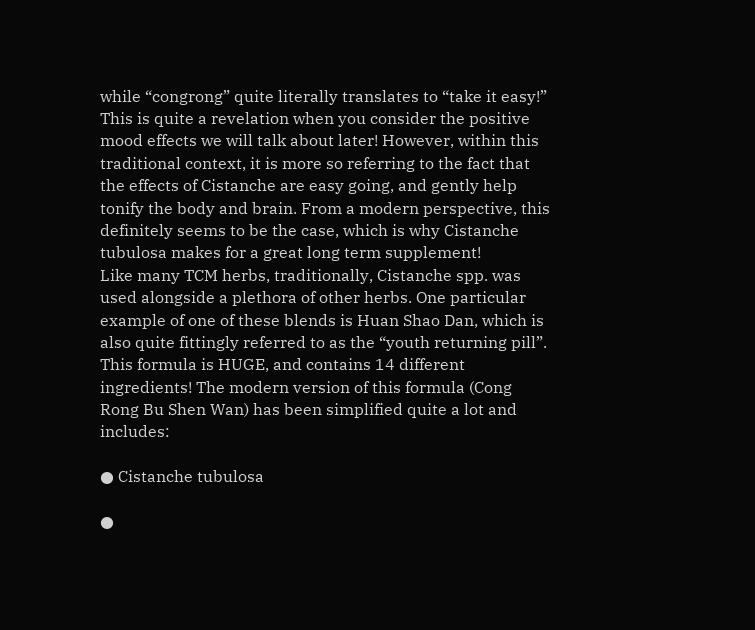while “congrong” quite literally translates to “take it easy!” This is quite a revelation when you consider the positive mood effects we will talk about later! However, within this traditional context, it is more so referring to the fact that the effects of Cistanche are easy going, and gently help tonify the body and brain. From a modern perspective, this definitely seems to be the case, which is why Cistanche tubulosa makes for a great long term supplement!
Like many TCM herbs, traditionally, Cistanche spp. was used alongside a plethora of other herbs. One particular example of one of these blends is Huan Shao Dan, which is also quite fittingly referred to as the “youth returning pill”. This formula is HUGE, and contains 14 different ingredients! The modern version of this formula (Cong Rong Bu Shen Wan) has been simplified quite a lot and includes:

● Cistanche tubulosa

●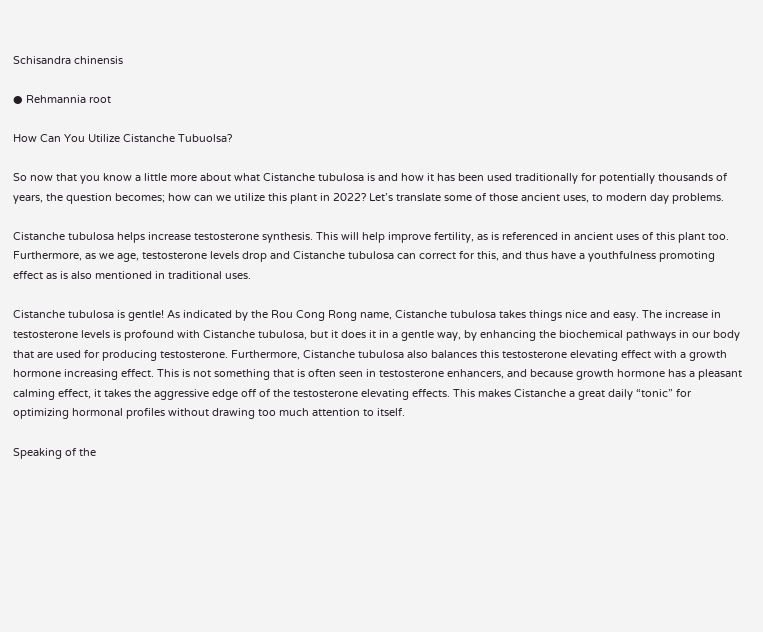Schisandra chinensis

● Rehmannia root

How Can You Utilize Cistanche Tubuolsa?

So now that you know a little more about what Cistanche tubulosa is and how it has been used traditionally for potentially thousands of years, the question becomes; how can we utilize this plant in 2022? Let’s translate some of those ancient uses, to modern day problems.

Cistanche tubulosa helps increase testosterone synthesis. This will help improve fertility, as is referenced in ancient uses of this plant too. Furthermore, as we age, testosterone levels drop and Cistanche tubulosa can correct for this, and thus have a youthfulness promoting effect as is also mentioned in traditional uses.

Cistanche tubulosa is gentle! As indicated by the Rou Cong Rong name, Cistanche tubulosa takes things nice and easy. The increase in testosterone levels is profound with Cistanche tubulosa, but it does it in a gentle way, by enhancing the biochemical pathways in our body that are used for producing testosterone. Furthermore, Cistanche tubulosa also balances this testosterone elevating effect with a growth hormone increasing effect. This is not something that is often seen in testosterone enhancers, and because growth hormone has a pleasant calming effect, it takes the aggressive edge off of the testosterone elevating effects. This makes Cistanche a great daily “tonic” for optimizing hormonal profiles without drawing too much attention to itself.

Speaking of the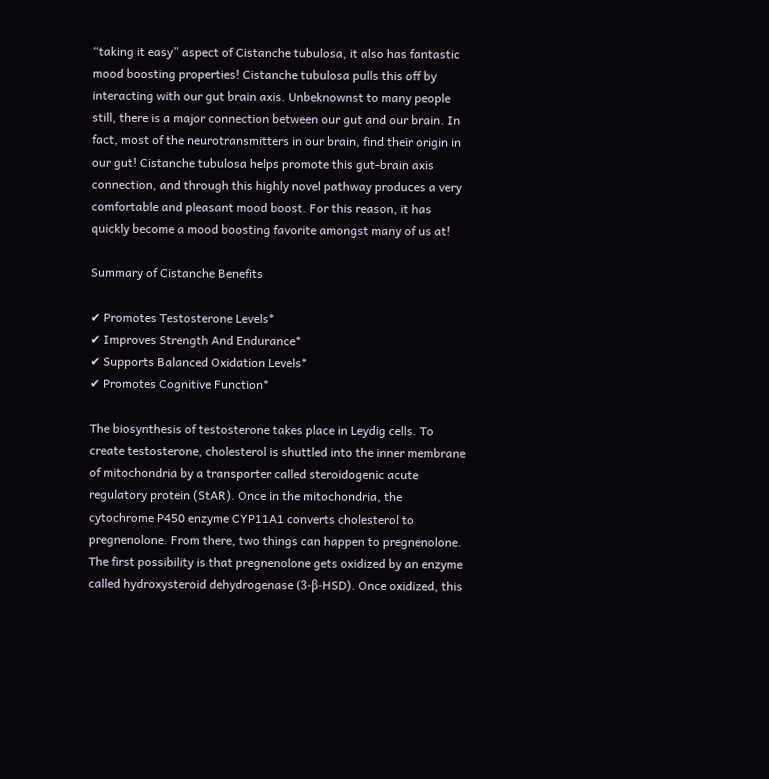“taking it easy” aspect of Cistanche tubulosa, it also has fantastic mood boosting properties! Cistanche tubulosa pulls this off by interacting with our gut brain axis. Unbeknownst to many people still, there is a major connection between our gut and our brain. In fact, most of the neurotransmitters in our brain, find their origin in our gut! Cistanche tubulosa helps promote this gut-brain axis connection, and through this highly novel pathway produces a very comfortable and pleasant mood boost. For this reason, it has quickly become a mood boosting favorite amongst many of us at!

Summary of Cistanche Benefits

✔ Promotes Testosterone Levels*
✔ Improves Strength And Endurance*
✔ Supports Balanced Oxidation Levels*
✔ Promotes Cognitive Function*

The biosynthesis of testosterone takes place in Leydig cells. To create testosterone, cholesterol is shuttled into the inner membrane of mitochondria by a transporter called steroidogenic acute regulatory protein (StAR). Once in the mitochondria, the cytochrome P450 enzyme CYP11A1 converts cholesterol to pregnenolone. From there, two things can happen to pregnenolone. The first possibility is that pregnenolone gets oxidized by an enzyme called hydroxysteroid dehydrogenase (3-β-HSD). Once oxidized, this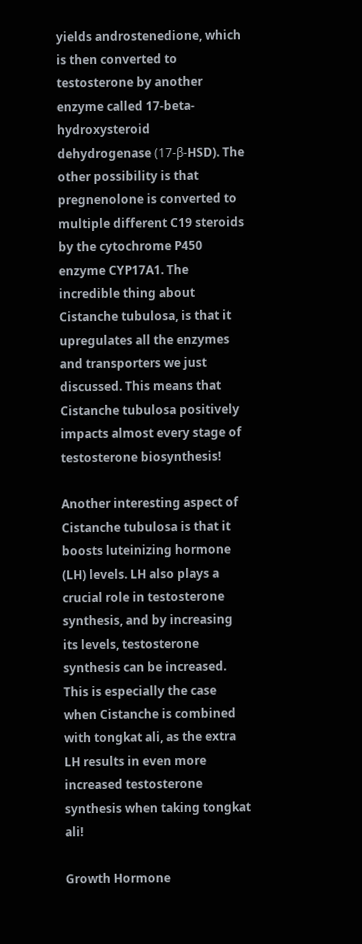yields androstenedione, which is then converted to testosterone by another enzyme called 17-beta-hydroxysteroid dehydrogenase (17-β-HSD). The other possibility is that pregnenolone is converted to multiple different C19 steroids by the cytochrome P450 enzyme CYP17A1. The incredible thing about Cistanche tubulosa, is that it upregulates all the enzymes and transporters we just discussed. This means that Cistanche tubulosa positively impacts almost every stage of testosterone biosynthesis!

Another interesting aspect of Cistanche tubulosa is that it boosts luteinizing hormone (LH) levels. LH also plays a crucial role in testosterone synthesis, and by increasing its levels, testosterone synthesis can be increased. This is especially the case when Cistanche is combined with tongkat ali, as the extra LH results in even more increased testosterone synthesis when taking tongkat ali!

Growth Hormone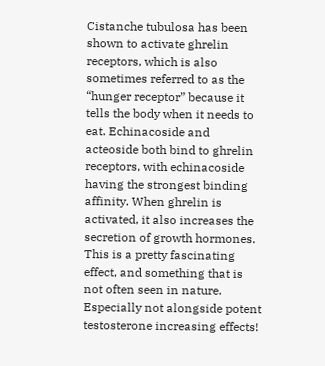Cistanche tubulosa has been shown to activate ghrelin receptors, which is also sometimes referred to as the “hunger receptor” because it tells the body when it needs to eat. Echinacoside and acteoside both bind to ghrelin receptors, with echinacoside having the strongest binding affinity. When ghrelin is activated, it also increases the secretion of growth hormones. This is a pretty fascinating effect, and something that is not often seen in nature. Especially not alongside potent testosterone increasing effects!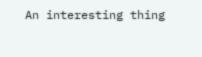An interesting thing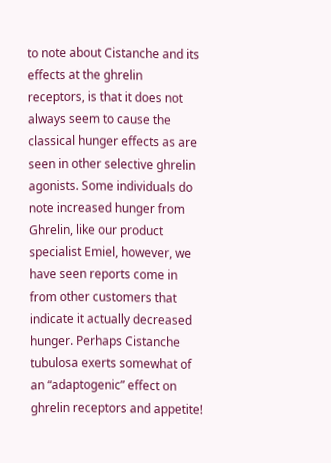to note about Cistanche and its effects at the ghrelin receptors, is that it does not always seem to cause the classical hunger effects as are seen in other selective ghrelin agonists. Some individuals do note increased hunger from Ghrelin, like our product specialist Emiel, however, we have seen reports come in from other customers that indicate it actually decreased hunger. Perhaps Cistanche tubulosa exerts somewhat of an “adaptogenic” effect on ghrelin receptors and appetite!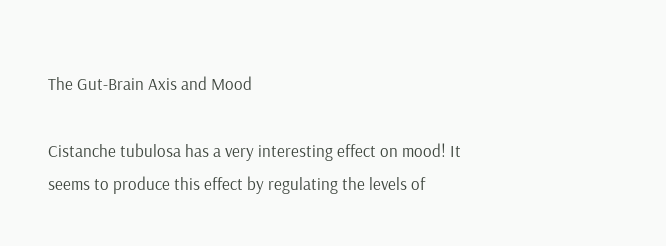The Gut-Brain Axis and Mood

Cistanche tubulosa has a very interesting effect on mood! It seems to produce this effect by regulating the levels of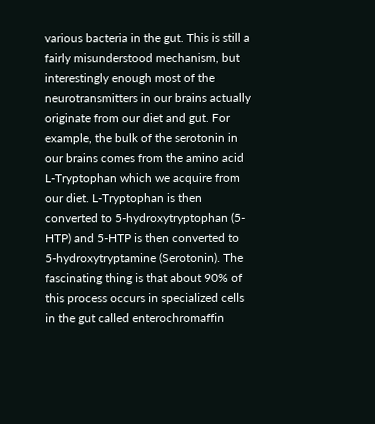various bacteria in the gut. This is still a fairly misunderstood mechanism, but interestingly enough most of the neurotransmitters in our brains actually originate from our diet and gut. For example, the bulk of the serotonin in our brains comes from the amino acid L-Tryptophan which we acquire from our diet. L-Tryptophan is then converted to 5-hydroxytryptophan (5-HTP) and 5-HTP is then converted to 5-hydroxytryptamine (Serotonin). The fascinating thing is that about 90% of this process occurs in specialized cells in the gut called enterochromaffin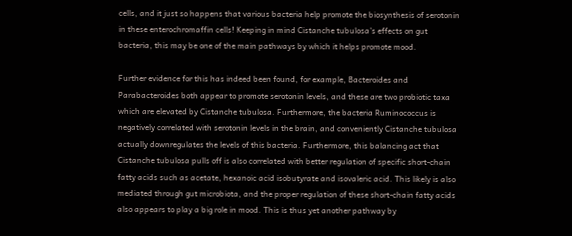cells, and it just so happens that various bacteria help promote the biosynthesis of serotonin in these enterochromaffin cells! Keeping in mind Cistanche tubulosa’s effects on gut bacteria, this may be one of the main pathways by which it helps promote mood.

Further evidence for this has indeed been found, for example, Bacteroides and Parabacteroides both appear to promote serotonin levels, and these are two probiotic taxa which are elevated by Cistanche tubulosa. Furthermore, the bacteria Ruminococcus is negatively correlated with serotonin levels in the brain, and conveniently Cistanche tubulosa actually downregulates the levels of this bacteria. Furthermore, this balancing act that Cistanche tubulosa pulls off is also correlated with better regulation of specific short-chain fatty acids such as acetate, hexanoic acid isobutyrate and isovaleric acid. This likely is also mediated through gut microbiota, and the proper regulation of these short-chain fatty acids also appears to play a big role in mood. This is thus yet another pathway by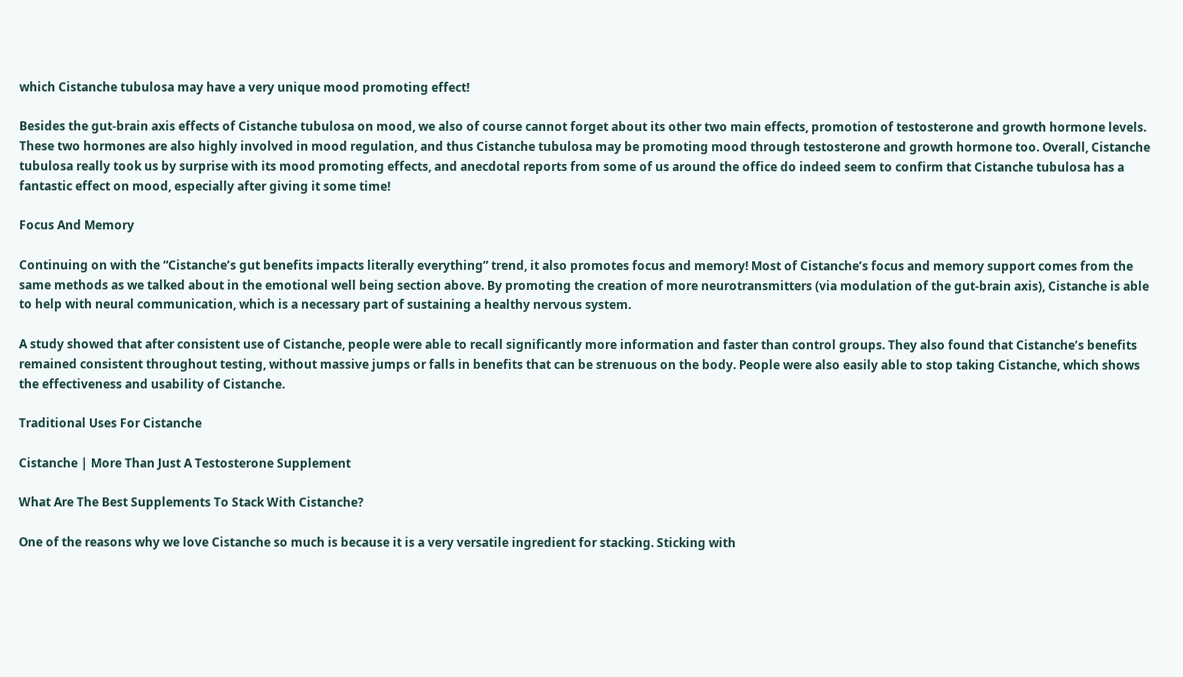which Cistanche tubulosa may have a very unique mood promoting effect!

Besides the gut-brain axis effects of Cistanche tubulosa on mood, we also of course cannot forget about its other two main effects, promotion of testosterone and growth hormone levels. These two hormones are also highly involved in mood regulation, and thus Cistanche tubulosa may be promoting mood through testosterone and growth hormone too. Overall, Cistanche tubulosa really took us by surprise with its mood promoting effects, and anecdotal reports from some of us around the office do indeed seem to confirm that Cistanche tubulosa has a fantastic effect on mood, especially after giving it some time!

Focus And Memory

Continuing on with the “Cistanche’s gut benefits impacts literally everything” trend, it also promotes focus and memory! Most of Cistanche’s focus and memory support comes from the same methods as we talked about in the emotional well being section above. By promoting the creation of more neurotransmitters (via modulation of the gut-brain axis), Cistanche is able to help with neural communication, which is a necessary part of sustaining a healthy nervous system.

A study showed that after consistent use of Cistanche, people were able to recall significantly more information and faster than control groups. They also found that Cistanche’s benefits remained consistent throughout testing, without massive jumps or falls in benefits that can be strenuous on the body. People were also easily able to stop taking Cistanche, which shows the effectiveness and usability of Cistanche.

Traditional Uses For Cistanche

Cistanche | More Than Just A Testosterone Supplement

What Are The Best Supplements To Stack With Cistanche?

One of the reasons why we love Cistanche so much is because it is a very versatile ingredient for stacking. Sticking with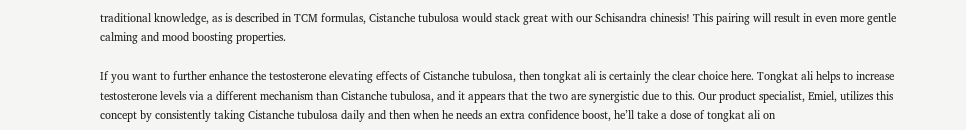traditional knowledge, as is described in TCM formulas, Cistanche tubulosa would stack great with our Schisandra chinesis! This pairing will result in even more gentle calming and mood boosting properties.

If you want to further enhance the testosterone elevating effects of Cistanche tubulosa, then tongkat ali is certainly the clear choice here. Tongkat ali helps to increase testosterone levels via a different mechanism than Cistanche tubulosa, and it appears that the two are synergistic due to this. Our product specialist, Emiel, utilizes this concept by consistently taking Cistanche tubulosa daily and then when he needs an extra confidence boost, he’ll take a dose of tongkat ali on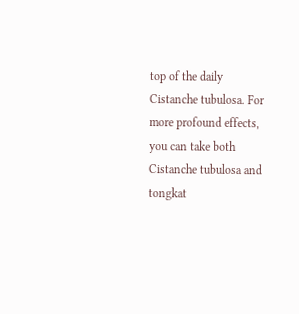top of the daily Cistanche tubulosa. For more profound effects, you can take both Cistanche tubulosa and tongkat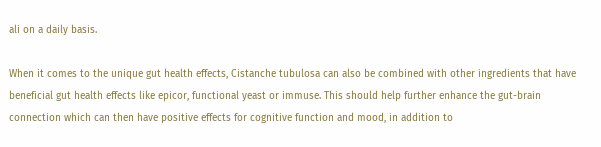ali on a daily basis.

When it comes to the unique gut health effects, Cistanche tubulosa can also be combined with other ingredients that have beneficial gut health effects like epicor, functional yeast or immuse. This should help further enhance the gut-brain connection which can then have positive effects for cognitive function and mood, in addition to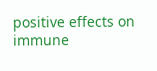positive effects on immune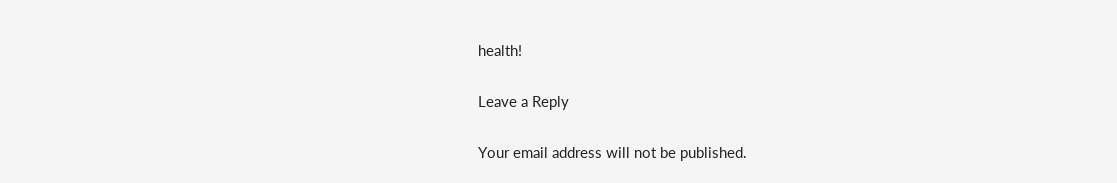health!

Leave a Reply

Your email address will not be published.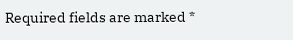Required fields are marked *